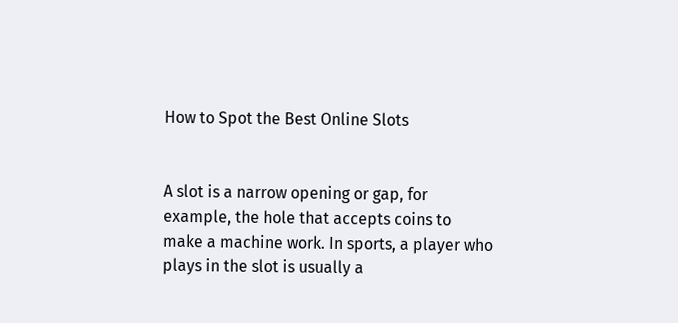How to Spot the Best Online Slots


A slot is a narrow opening or gap, for example, the hole that accepts coins to make a machine work. In sports, a player who plays in the slot is usually a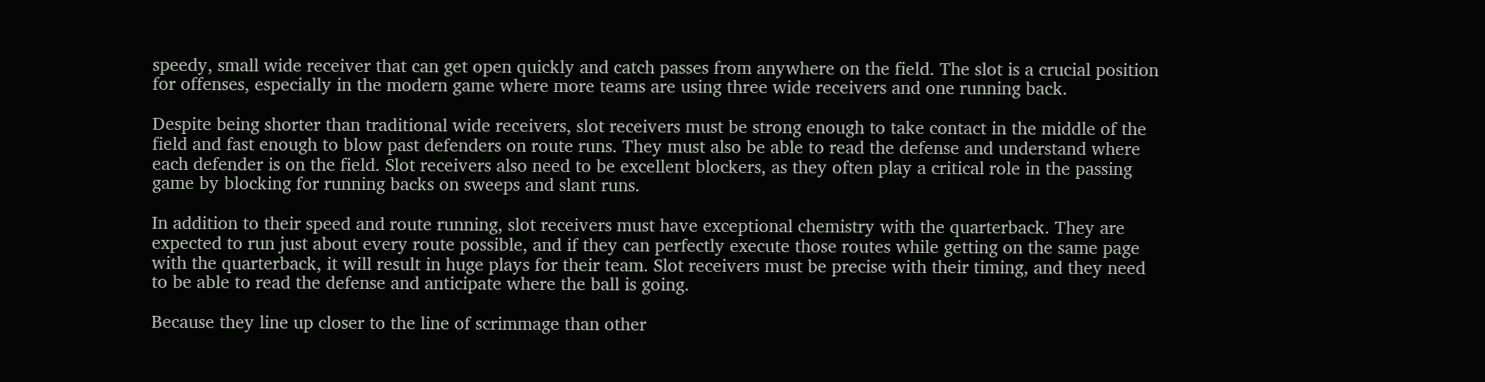speedy, small wide receiver that can get open quickly and catch passes from anywhere on the field. The slot is a crucial position for offenses, especially in the modern game where more teams are using three wide receivers and one running back.

Despite being shorter than traditional wide receivers, slot receivers must be strong enough to take contact in the middle of the field and fast enough to blow past defenders on route runs. They must also be able to read the defense and understand where each defender is on the field. Slot receivers also need to be excellent blockers, as they often play a critical role in the passing game by blocking for running backs on sweeps and slant runs.

In addition to their speed and route running, slot receivers must have exceptional chemistry with the quarterback. They are expected to run just about every route possible, and if they can perfectly execute those routes while getting on the same page with the quarterback, it will result in huge plays for their team. Slot receivers must be precise with their timing, and they need to be able to read the defense and anticipate where the ball is going.

Because they line up closer to the line of scrimmage than other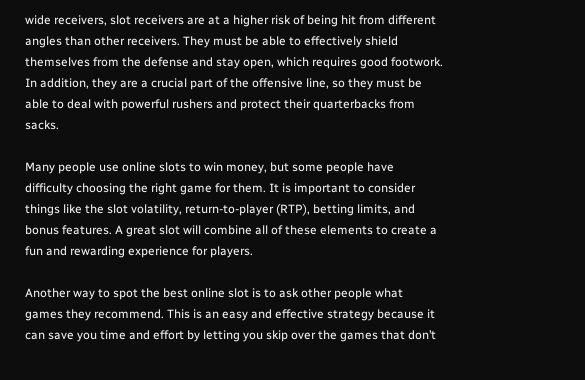wide receivers, slot receivers are at a higher risk of being hit from different angles than other receivers. They must be able to effectively shield themselves from the defense and stay open, which requires good footwork. In addition, they are a crucial part of the offensive line, so they must be able to deal with powerful rushers and protect their quarterbacks from sacks.

Many people use online slots to win money, but some people have difficulty choosing the right game for them. It is important to consider things like the slot volatility, return-to-player (RTP), betting limits, and bonus features. A great slot will combine all of these elements to create a fun and rewarding experience for players.

Another way to spot the best online slot is to ask other people what games they recommend. This is an easy and effective strategy because it can save you time and effort by letting you skip over the games that don’t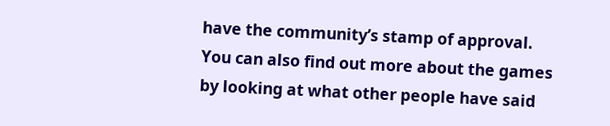have the community’s stamp of approval. You can also find out more about the games by looking at what other people have said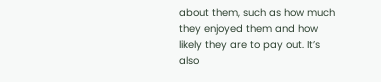about them, such as how much they enjoyed them and how likely they are to pay out. It’s also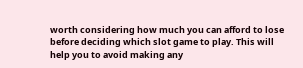worth considering how much you can afford to lose before deciding which slot game to play. This will help you to avoid making any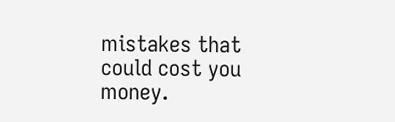mistakes that could cost you money.